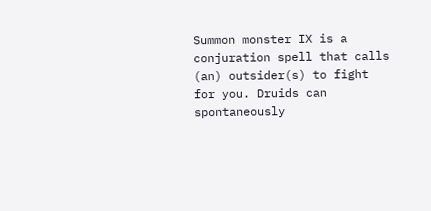Summon monster IX is a conjuration spell that calls (an) outsider(s) to fight for you. Druids can spontaneously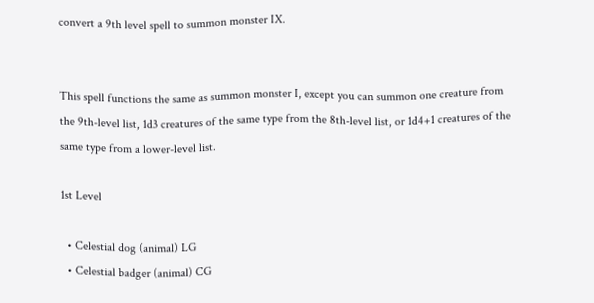convert a 9th level spell to summon monster IX.


This spell functions the same as summon monster I, except you can summon one creature from the 9th-level list, 1d3 creatures of the same type from the 8th-level list, or 1d4+1 creatures of the same type from a lower-level list.

1st Level

  • Celestial dog (animal) LG
  • Celestial badger (animal) CG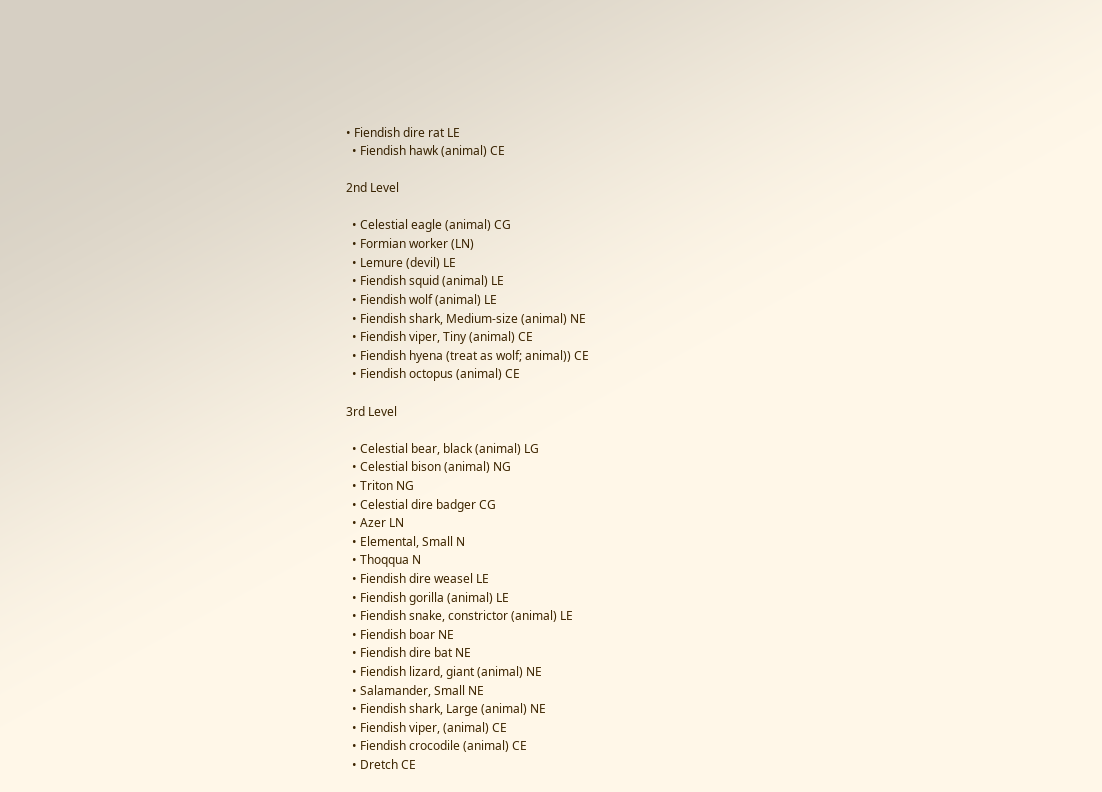• Fiendish dire rat LE
  • Fiendish hawk (animal) CE

2nd Level

  • Celestial eagle (animal) CG
  • Formian worker (LN)
  • Lemure (devil) LE
  • Fiendish squid (animal) LE
  • Fiendish wolf (animal) LE
  • Fiendish shark, Medium-size (animal) NE
  • Fiendish viper, Tiny (animal) CE
  • Fiendish hyena (treat as wolf; animal)) CE
  • Fiendish octopus (animal) CE

3rd Level

  • Celestial bear, black (animal) LG
  • Celestial bison (animal) NG
  • Triton NG
  • Celestial dire badger CG
  • Azer LN
  • Elemental, Small N
  • Thoqqua N
  • Fiendish dire weasel LE
  • Fiendish gorilla (animal) LE
  • Fiendish snake, constrictor (animal) LE
  • Fiendish boar NE
  • Fiendish dire bat NE
  • Fiendish lizard, giant (animal) NE
  • Salamander, Small NE
  • Fiendish shark, Large (animal) NE
  • Fiendish viper, (animal) CE
  • Fiendish crocodile (animal) CE
  • Dretch CE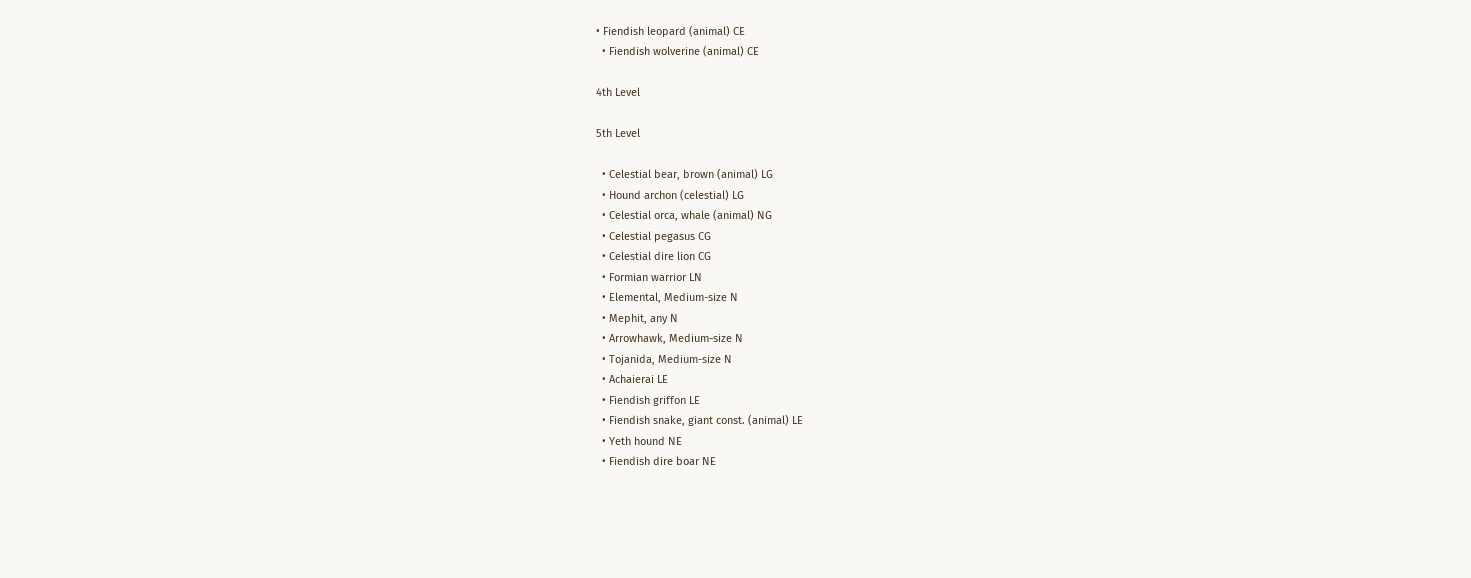• Fiendish leopard (animal) CE
  • Fiendish wolverine (animal) CE

4th Level

5th Level

  • Celestial bear, brown (animal) LG
  • Hound archon (celestial) LG
  • Celestial orca, whale (animal) NG
  • Celestial pegasus CG
  • Celestial dire lion CG
  • Formian warrior LN
  • Elemental, Medium-size N
  • Mephit, any N
  • Arrowhawk, Medium-size N
  • Tojanida, Medium-size N
  • Achaierai LE
  • Fiendish griffon LE
  • Fiendish snake, giant const. (animal) LE
  • Yeth hound NE
  • Fiendish dire boar NE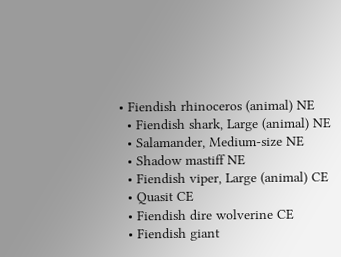• Fiendish rhinoceros (animal) NE
  • Fiendish shark, Large (animal) NE
  • Salamander, Medium-size NE
  • Shadow mastiff NE
  • Fiendish viper, Large (animal) CE
  • Quasit CE
  • Fiendish dire wolverine CE
  • Fiendish giant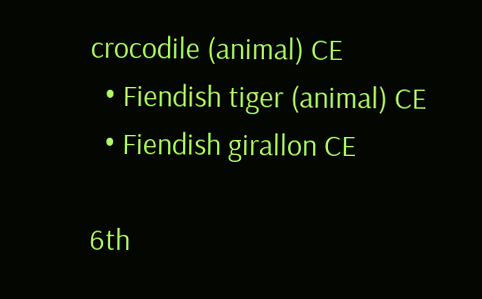crocodile (animal) CE
  • Fiendish tiger (animal) CE
  • Fiendish girallon CE

6th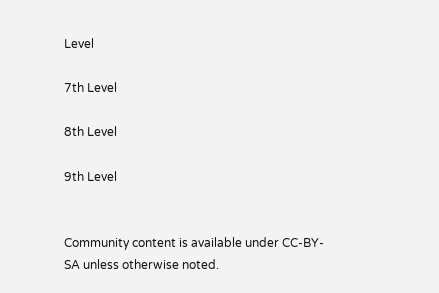Level

7th Level

8th Level

9th Level


Community content is available under CC-BY-SA unless otherwise noted.